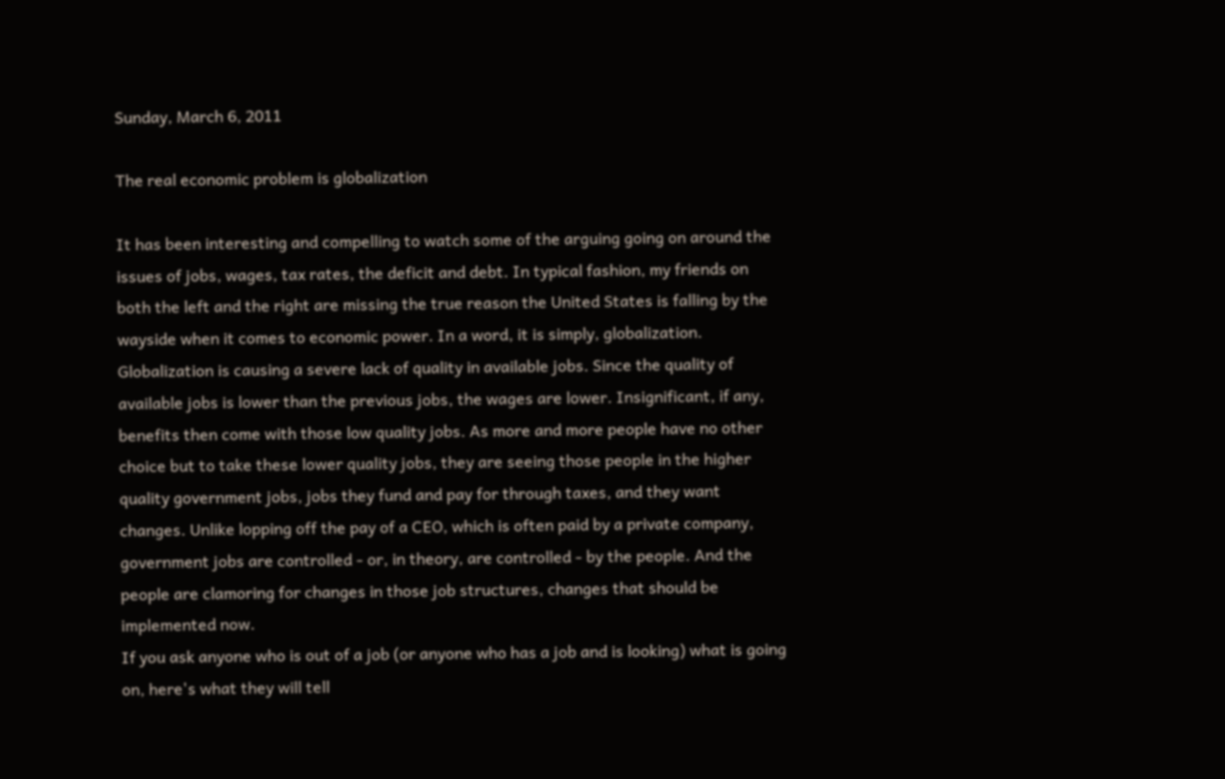Sunday, March 6, 2011

The real economic problem is globalization

It has been interesting and compelling to watch some of the arguing going on around the issues of jobs, wages, tax rates, the deficit and debt. In typical fashion, my friends on both the left and the right are missing the true reason the United States is falling by the wayside when it comes to economic power. In a word, it is simply, globalization.
Globalization is causing a severe lack of quality in available jobs. Since the quality of available jobs is lower than the previous jobs, the wages are lower. Insignificant, if any, benefits then come with those low quality jobs. As more and more people have no other choice but to take these lower quality jobs, they are seeing those people in the higher quality government jobs, jobs they fund and pay for through taxes, and they want changes. Unlike lopping off the pay of a CEO, which is often paid by a private company, government jobs are controlled - or, in theory, are controlled - by the people. And the people are clamoring for changes in those job structures, changes that should be implemented now.
If you ask anyone who is out of a job (or anyone who has a job and is looking) what is going on, here's what they will tell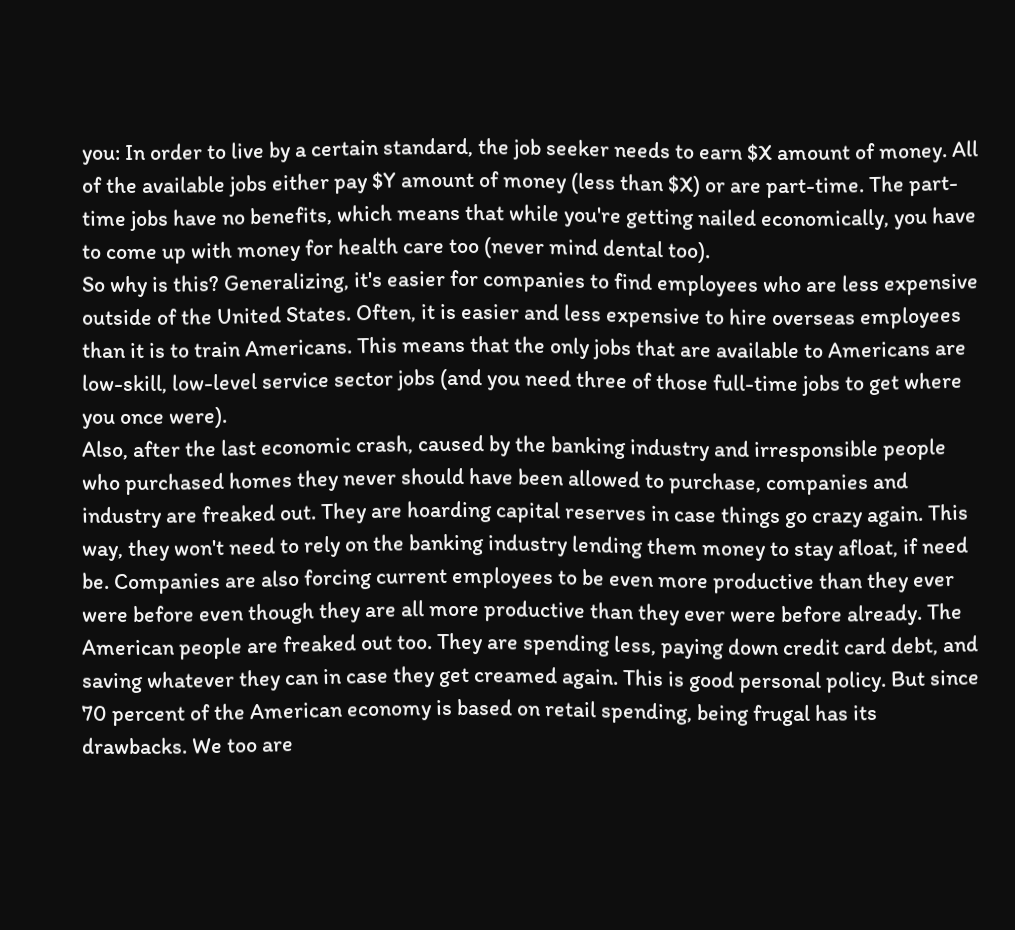you: In order to live by a certain standard, the job seeker needs to earn $X amount of money. All of the available jobs either pay $Y amount of money (less than $X) or are part-time. The part-time jobs have no benefits, which means that while you're getting nailed economically, you have to come up with money for health care too (never mind dental too).
So why is this? Generalizing, it's easier for companies to find employees who are less expensive outside of the United States. Often, it is easier and less expensive to hire overseas employees than it is to train Americans. This means that the only jobs that are available to Americans are low-skill, low-level service sector jobs (and you need three of those full-time jobs to get where you once were).
Also, after the last economic crash, caused by the banking industry and irresponsible people who purchased homes they never should have been allowed to purchase, companies and industry are freaked out. They are hoarding capital reserves in case things go crazy again. This way, they won't need to rely on the banking industry lending them money to stay afloat, if need be. Companies are also forcing current employees to be even more productive than they ever were before even though they are all more productive than they ever were before already. The American people are freaked out too. They are spending less, paying down credit card debt, and saving whatever they can in case they get creamed again. This is good personal policy. But since 70 percent of the American economy is based on retail spending, being frugal has its drawbacks. We too are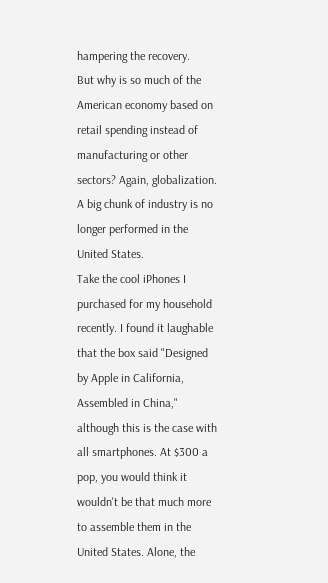hampering the recovery.
But why is so much of the American economy based on retail spending instead of manufacturing or other sectors? Again, globalization. A big chunk of industry is no longer performed in the United States.
Take the cool iPhones I purchased for my household recently. I found it laughable that the box said "Designed by Apple in California, Assembled in China," although this is the case with all smartphones. At $300 a pop, you would think it wouldn't be that much more to assemble them in the United States. Alone, the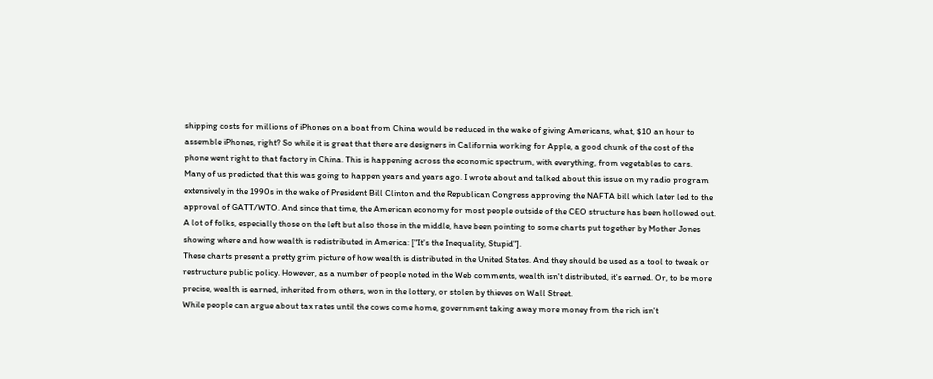shipping costs for millions of iPhones on a boat from China would be reduced in the wake of giving Americans, what, $10 an hour to assemble iPhones, right? So while it is great that there are designers in California working for Apple, a good chunk of the cost of the phone went right to that factory in China. This is happening across the economic spectrum, with everything, from vegetables to cars.
Many of us predicted that this was going to happen years and years ago. I wrote about and talked about this issue on my radio program extensively in the 1990s in the wake of President Bill Clinton and the Republican Congress approving the NAFTA bill which later led to the approval of GATT/WTO. And since that time, the American economy for most people outside of the CEO structure has been hollowed out.
A lot of folks, especially those on the left but also those in the middle, have been pointing to some charts put together by Mother Jones showing where and how wealth is redistributed in America: ["It's the Inequality, Stupid"].
These charts present a pretty grim picture of how wealth is distributed in the United States. And they should be used as a tool to tweak or restructure public policy. However, as a number of people noted in the Web comments, wealth isn't distributed, it's earned. Or, to be more precise, wealth is earned, inherited from others, won in the lottery, or stolen by thieves on Wall Street.
While people can argue about tax rates until the cows come home, government taking away more money from the rich isn't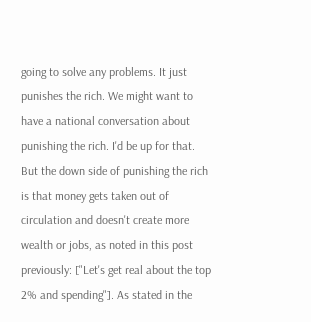going to solve any problems. It just punishes the rich. We might want to have a national conversation about punishing the rich. I'd be up for that. But the down side of punishing the rich is that money gets taken out of circulation and doesn't create more wealth or jobs, as noted in this post previously: ["Let's get real about the top 2% and spending"]. As stated in the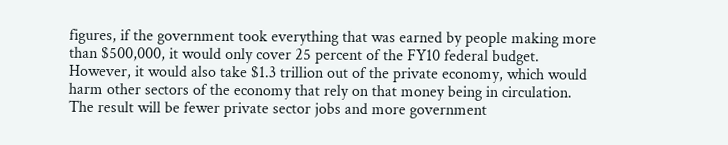figures, if the government took everything that was earned by people making more than $500,000, it would only cover 25 percent of the FY10 federal budget. However, it would also take $1.3 trillion out of the private economy, which would harm other sectors of the economy that rely on that money being in circulation. The result will be fewer private sector jobs and more government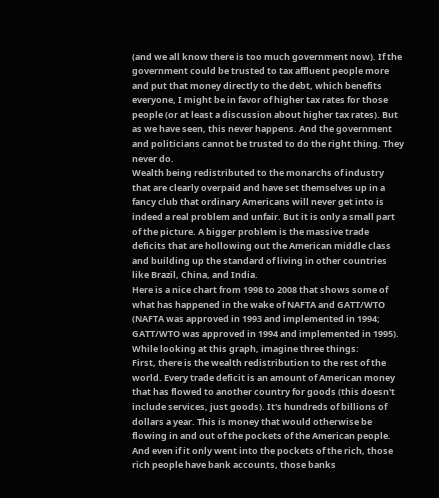(and we all know there is too much government now). If the government could be trusted to tax affluent people more and put that money directly to the debt, which benefits everyone, I might be in favor of higher tax rates for those people (or at least a discussion about higher tax rates). But as we have seen, this never happens. And the government and politicians cannot be trusted to do the right thing. They never do.
Wealth being redistributed to the monarchs of industry that are clearly overpaid and have set themselves up in a fancy club that ordinary Americans will never get into is indeed a real problem and unfair. But it is only a small part of the picture. A bigger problem is the massive trade deficits that are hollowing out the American middle class and building up the standard of living in other countries like Brazil, China, and India.
Here is a nice chart from 1998 to 2008 that shows some of what has happened in the wake of NAFTA and GATT/WTO (NAFTA was approved in 1993 and implemented in 1994; GATT/WTO was approved in 1994 and implemented in 1995). While looking at this graph, imagine three things:
First, there is the wealth redistribution to the rest of the world. Every trade deficit is an amount of American money that has flowed to another country for goods (this doesn't include services, just goods). It's hundreds of billions of dollars a year. This is money that would otherwise be flowing in and out of the pockets of the American people. And even if it only went into the pockets of the rich, those rich people have bank accounts, those banks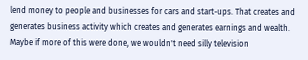lend money to people and businesses for cars and start-ups. That creates and generates business activity which creates and generates earnings and wealth. Maybe if more of this were done, we wouldn't need silly television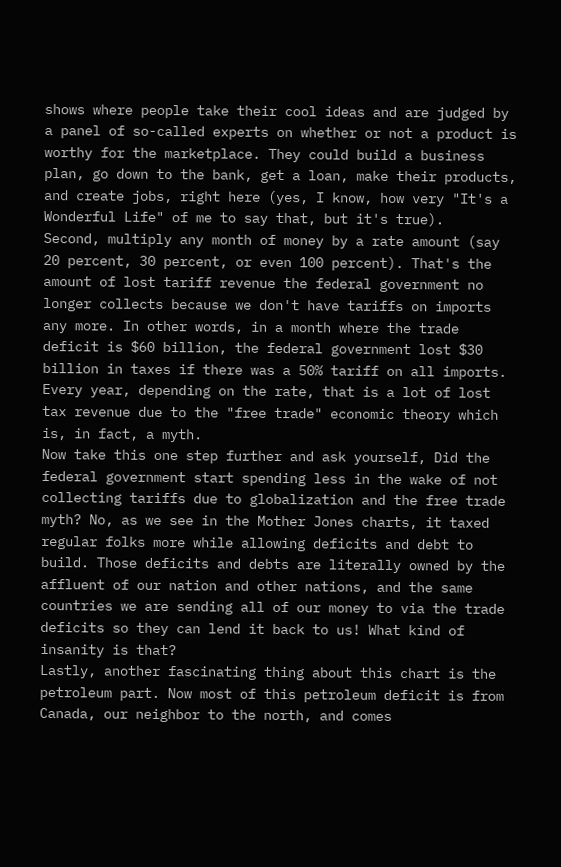shows where people take their cool ideas and are judged by a panel of so-called experts on whether or not a product is worthy for the marketplace. They could build a business plan, go down to the bank, get a loan, make their products, and create jobs, right here (yes, I know, how very "It's a Wonderful Life" of me to say that, but it's true).
Second, multiply any month of money by a rate amount (say 20 percent, 30 percent, or even 100 percent). That's the amount of lost tariff revenue the federal government no longer collects because we don't have tariffs on imports any more. In other words, in a month where the trade deficit is $60 billion, the federal government lost $30 billion in taxes if there was a 50% tariff on all imports. Every year, depending on the rate, that is a lot of lost tax revenue due to the "free trade" economic theory which is, in fact, a myth.
Now take this one step further and ask yourself, Did the federal government start spending less in the wake of not collecting tariffs due to globalization and the free trade myth? No, as we see in the Mother Jones charts, it taxed regular folks more while allowing deficits and debt to build. Those deficits and debts are literally owned by the affluent of our nation and other nations, and the same countries we are sending all of our money to via the trade deficits so they can lend it back to us! What kind of insanity is that?
Lastly, another fascinating thing about this chart is the petroleum part. Now most of this petroleum deficit is from Canada, our neighbor to the north, and comes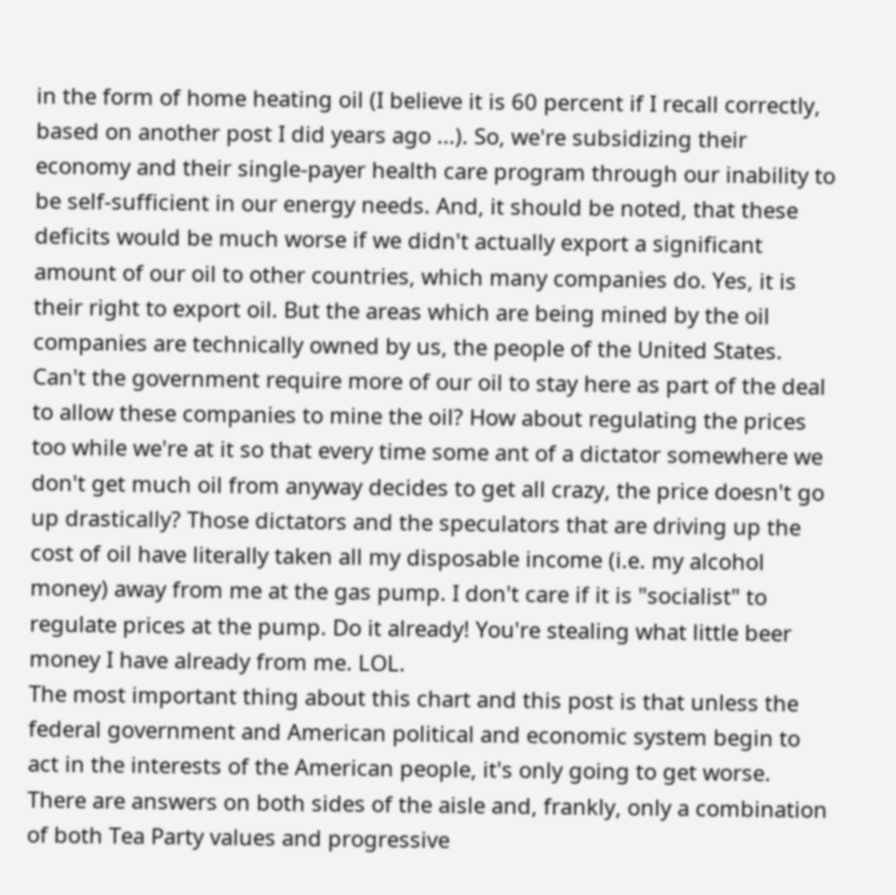in the form of home heating oil (I believe it is 60 percent if I recall correctly, based on another post I did years ago ...). So, we're subsidizing their economy and their single-payer health care program through our inability to be self-sufficient in our energy needs. And, it should be noted, that these deficits would be much worse if we didn't actually export a significant amount of our oil to other countries, which many companies do. Yes, it is their right to export oil. But the areas which are being mined by the oil companies are technically owned by us, the people of the United States. Can't the government require more of our oil to stay here as part of the deal to allow these companies to mine the oil? How about regulating the prices too while we're at it so that every time some ant of a dictator somewhere we don't get much oil from anyway decides to get all crazy, the price doesn't go up drastically? Those dictators and the speculators that are driving up the cost of oil have literally taken all my disposable income (i.e. my alcohol money) away from me at the gas pump. I don't care if it is "socialist" to regulate prices at the pump. Do it already! You're stealing what little beer money I have already from me. LOL.
The most important thing about this chart and this post is that unless the federal government and American political and economic system begin to act in the interests of the American people, it's only going to get worse. There are answers on both sides of the aisle and, frankly, only a combination of both Tea Party values and progressive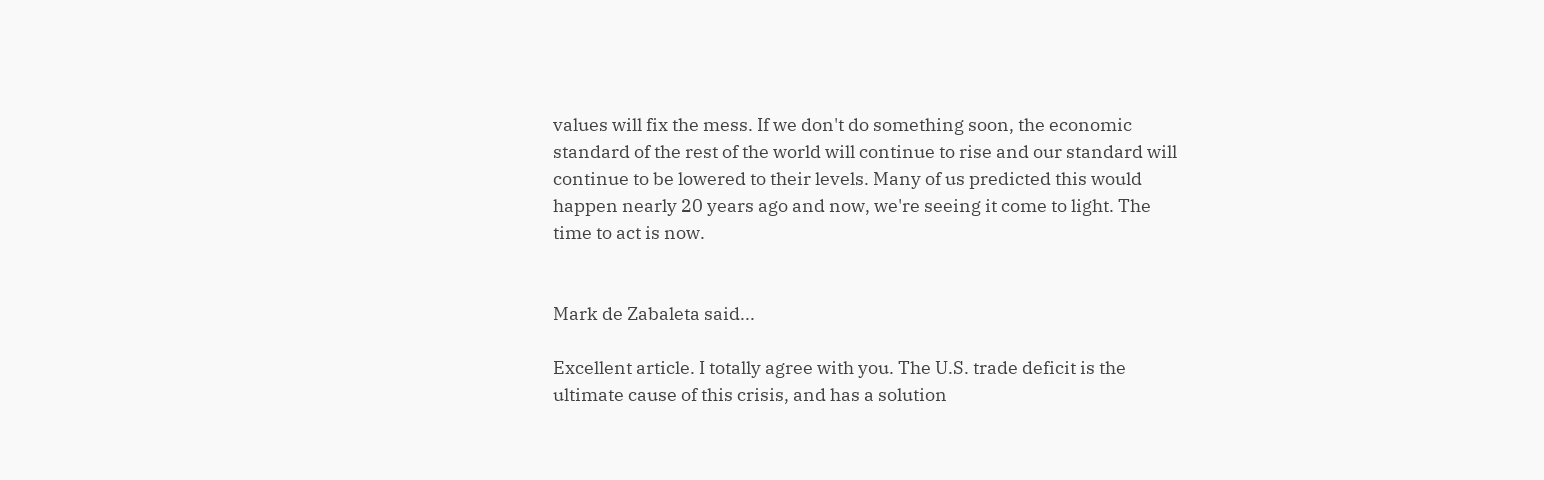values will fix the mess. If we don't do something soon, the economic standard of the rest of the world will continue to rise and our standard will continue to be lowered to their levels. Many of us predicted this would happen nearly 20 years ago and now, we're seeing it come to light. The time to act is now.


Mark de Zabaleta said...

Excellent article. I totally agree with you. The U.S. trade deficit is the ultimate cause of this crisis, and has a solution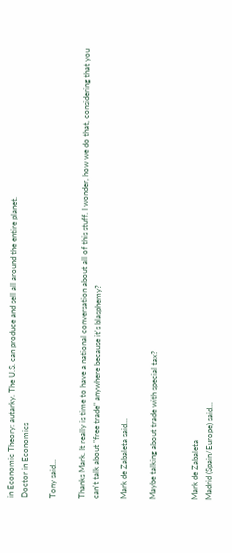in Economic Theory: autarky. The U.S. can produce and sell all around the entire planet.
Doctor in Economics

Tony said...

Thanks Mark. It really is time to have a national conversation about all of this stuff. I wonder, how we do that, considering that you can't talk about "free trade" anywhere because it's blasphemy?

Mark de Zabaleta said...

Maybe talking about trade with special tax?


Mark de Zabaleta
Madrid (Spain/Europe) said...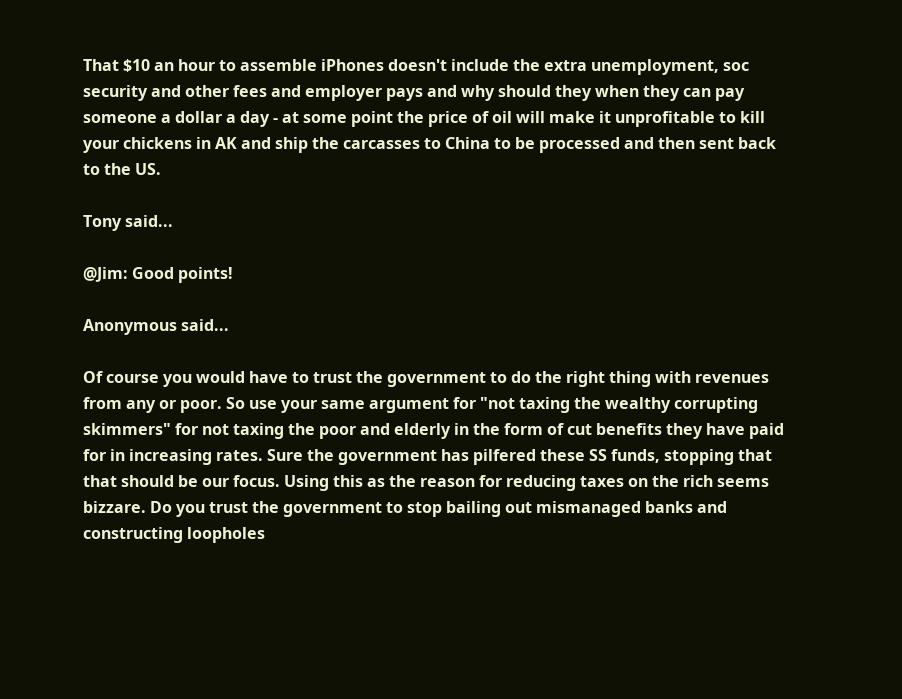That $10 an hour to assemble iPhones doesn't include the extra unemployment, soc security and other fees and employer pays and why should they when they can pay someone a dollar a day - at some point the price of oil will make it unprofitable to kill your chickens in AK and ship the carcasses to China to be processed and then sent back to the US.

Tony said...

@Jim: Good points!

Anonymous said...

Of course you would have to trust the government to do the right thing with revenues from any or poor. So use your same argument for "not taxing the wealthy corrupting skimmers" for not taxing the poor and elderly in the form of cut benefits they have paid for in increasing rates. Sure the government has pilfered these SS funds, stopping that that should be our focus. Using this as the reason for reducing taxes on the rich seems bizzare. Do you trust the government to stop bailing out mismanaged banks and constructing loopholes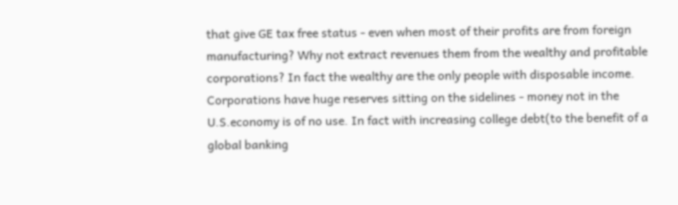that give GE tax free status - even when most of their profits are from foreign manufacturing? Why not extract revenues them from the wealthy and profitable corporations? In fact the wealthy are the only people with disposable income. Corporations have huge reserves sitting on the sidelines - money not in the U.S.economy is of no use. In fact with increasing college debt(to the benefit of a global banking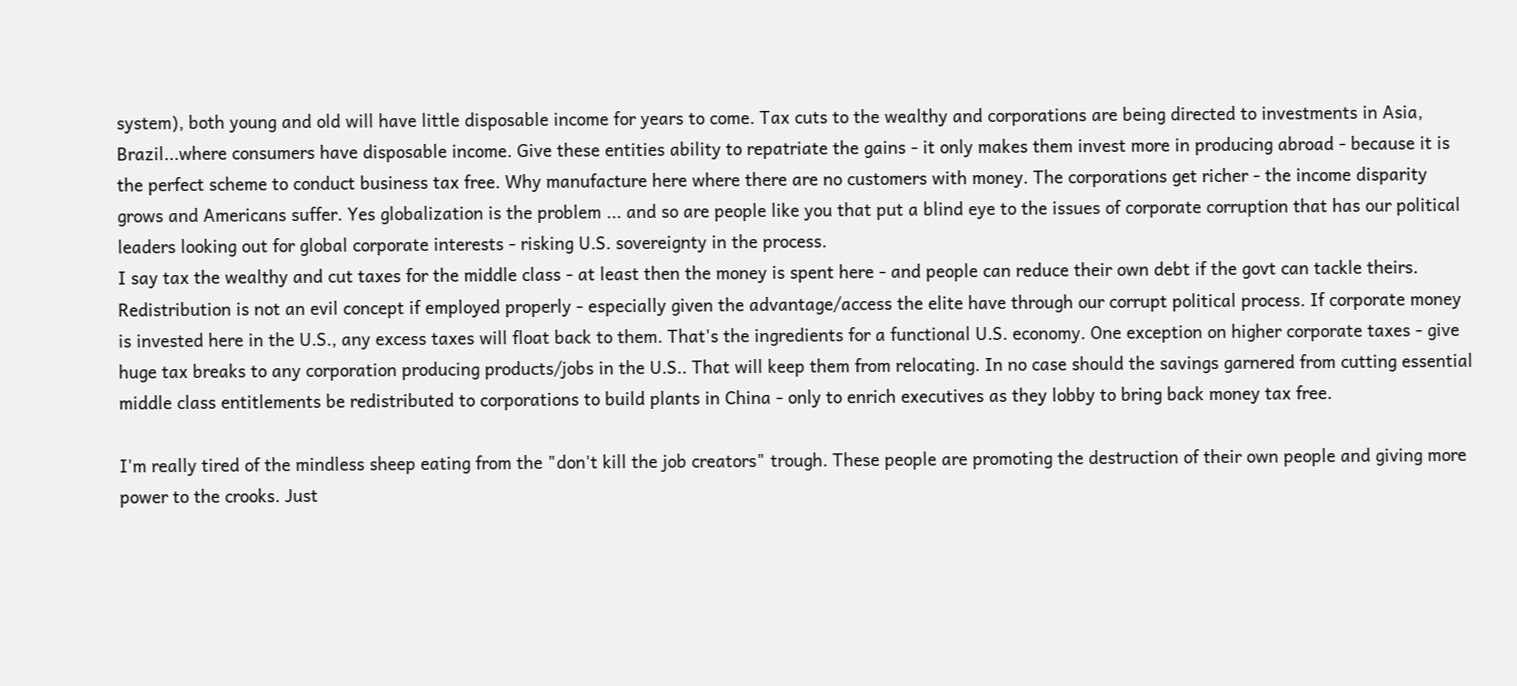system), both young and old will have little disposable income for years to come. Tax cuts to the wealthy and corporations are being directed to investments in Asia, Brazil...where consumers have disposable income. Give these entities ability to repatriate the gains - it only makes them invest more in producing abroad - because it is the perfect scheme to conduct business tax free. Why manufacture here where there are no customers with money. The corporations get richer - the income disparity grows and Americans suffer. Yes globalization is the problem ... and so are people like you that put a blind eye to the issues of corporate corruption that has our political leaders looking out for global corporate interests - risking U.S. sovereignty in the process.
I say tax the wealthy and cut taxes for the middle class - at least then the money is spent here - and people can reduce their own debt if the govt can tackle theirs. Redistribution is not an evil concept if employed properly - especially given the advantage/access the elite have through our corrupt political process. If corporate money is invested here in the U.S., any excess taxes will float back to them. That's the ingredients for a functional U.S. economy. One exception on higher corporate taxes - give huge tax breaks to any corporation producing products/jobs in the U.S.. That will keep them from relocating. In no case should the savings garnered from cutting essential middle class entitlements be redistributed to corporations to build plants in China - only to enrich executives as they lobby to bring back money tax free.

I'm really tired of the mindless sheep eating from the "don't kill the job creators" trough. These people are promoting the destruction of their own people and giving more power to the crooks. Just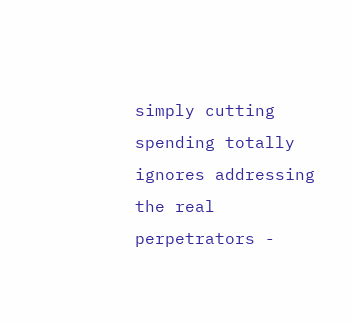simply cutting spending totally ignores addressing the real perpetrators -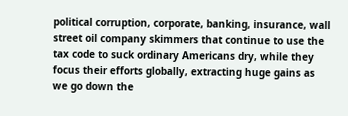political corruption, corporate, banking, insurance, wall street oil company skimmers that continue to use the tax code to suck ordinary Americans dry, while they focus their efforts globally, extracting huge gains as we go down the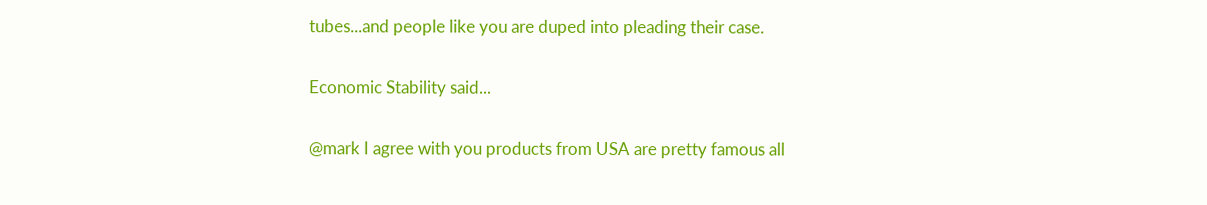tubes...and people like you are duped into pleading their case.

Economic Stability said...

@mark I agree with you products from USA are pretty famous all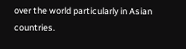over the world particularly in Asian countries.